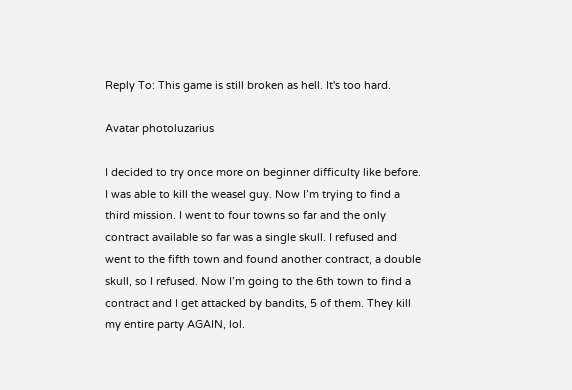Reply To: This game is still broken as hell. It's too hard.

Avatar photoluzarius

I decided to try once more on beginner difficulty like before. I was able to kill the weasel guy. Now I’m trying to find a third mission. I went to four towns so far and the only contract available so far was a single skull. I refused and went to the fifth town and found another contract, a double skull, so I refused. Now I’m going to the 6th town to find a contract and I get attacked by bandits, 5 of them. They kill my entire party AGAIN, lol.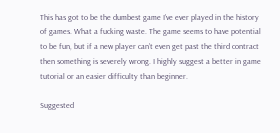This has got to be the dumbest game I’ve ever played in the history of games. What a fucking waste. The game seems to have potential to be fun, but if a new player can’t even get past the third contract then something is severely wrong. I highly suggest a better in game tutorial or an easier difficulty than beginner.

Suggested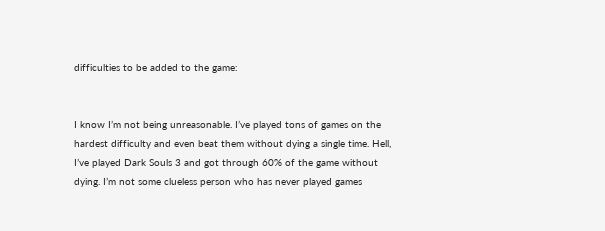difficulties to be added to the game:


I know I’m not being unreasonable. I’ve played tons of games on the hardest difficulty and even beat them without dying a single time. Hell, I’ve played Dark Souls 3 and got through 60% of the game without dying. I’m not some clueless person who has never played games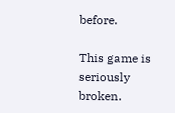before.

This game is seriously broken.